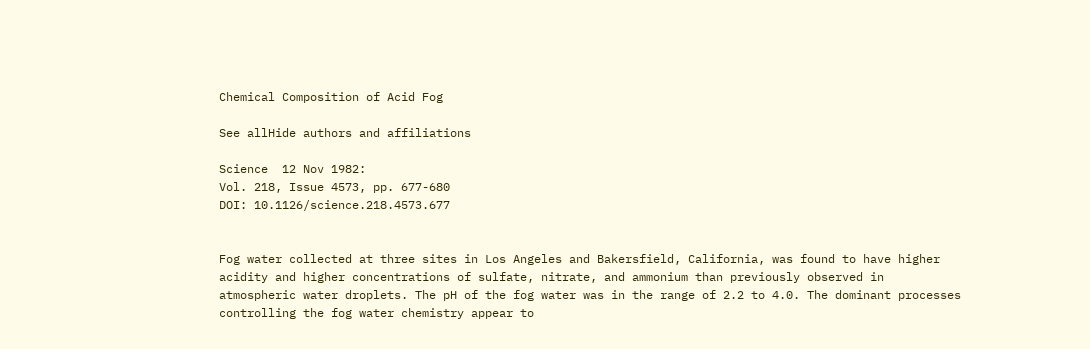Chemical Composition of Acid Fog

See allHide authors and affiliations

Science  12 Nov 1982:
Vol. 218, Issue 4573, pp. 677-680
DOI: 10.1126/science.218.4573.677


Fog water collected at three sites in Los Angeles and Bakersfield, California, was found to have higher acidity and higher concentrations of sulfate, nitrate, and ammonium than previously observed in atmospheric water droplets. The pH of the fog water was in the range of 2.2 to 4.0. The dominant processes controlling the fog water chemistry appear to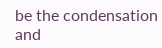be the condensation and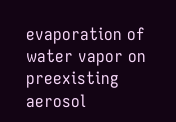evaporation of water vapor on preexisting aerosol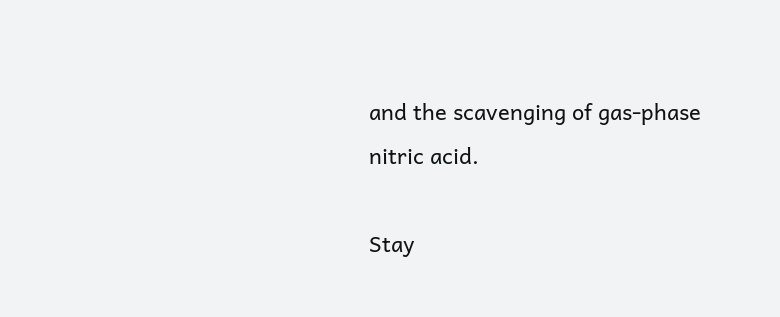and the scavenging of gas-phase nitric acid.

Stay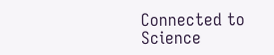Connected to Science